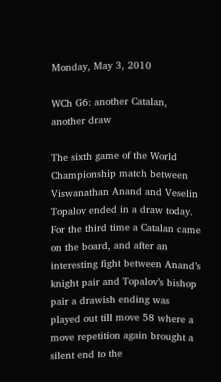Monday, May 3, 2010

WCh G6: another Catalan, another draw

The sixth game of the World Championship match between Viswanathan Anand and Veselin Topalov ended in a draw today. For the third time a Catalan came on the board, and after an interesting fight between Anand’s knight pair and Topalov’s bishop pair a drawish ending was played out till move 58 where a move repetition again brought a silent end to the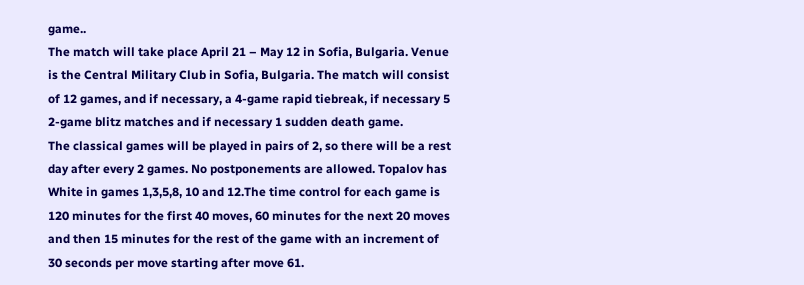game..
The match will take place April 21 – May 12 in Sofia, Bulgaria. Venue is the Central Military Club in Sofia, Bulgaria. The match will consist of 12 games, and if necessary, a 4-game rapid tiebreak, if necessary 5 2-game blitz matches and if necessary 1 sudden death game.
The classical games will be played in pairs of 2, so there will be a rest day after every 2 games. No postponements are allowed. Topalov has White in games 1,3,5,8, 10 and 12.The time control for each game is 120 minutes for the first 40 moves, 60 minutes for the next 20 moves and then 15 minutes for the rest of the game with an increment of 30 seconds per move starting after move 61.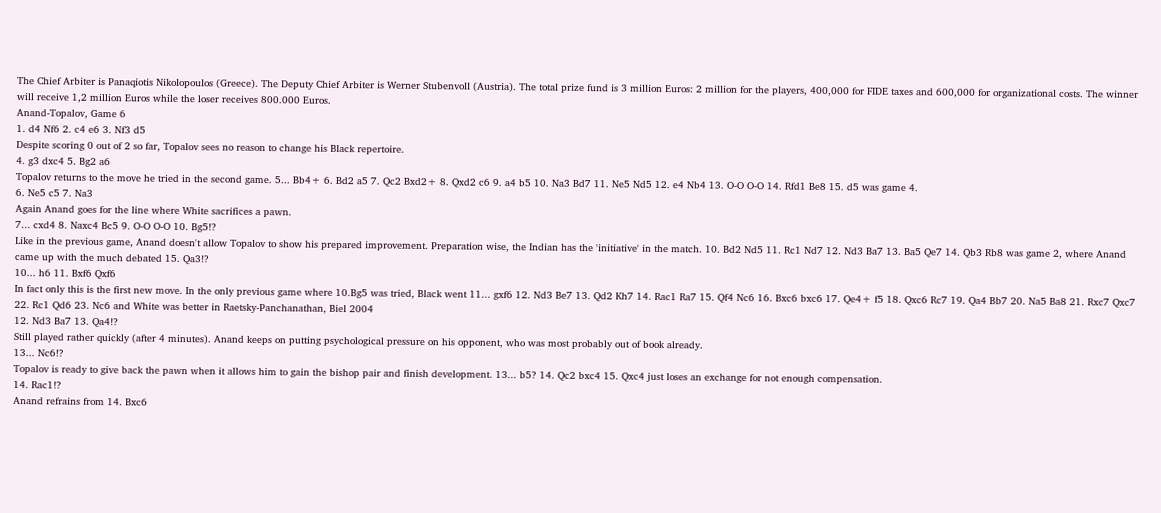The Chief Arbiter is Panaqiotis Nikolopoulos (Greece). The Deputy Chief Arbiter is Werner Stubenvoll (Austria). The total prize fund is 3 million Euros: 2 million for the players, 400,000 for FIDE taxes and 600,000 for organizational costs. The winner will receive 1,2 million Euros while the loser receives 800.000 Euros.
Anand-Topalov, Game 6
1. d4 Nf6 2. c4 e6 3. Nf3 d5
Despite scoring 0 out of 2 so far, Topalov sees no reason to change his Black repertoire.
4. g3 dxc4 5. Bg2 a6
Topalov returns to the move he tried in the second game. 5... Bb4+ 6. Bd2 a5 7. Qc2 Bxd2+ 8. Qxd2 c6 9. a4 b5 10. Na3 Bd7 11. Ne5 Nd5 12. e4 Nb4 13. O-O O-O 14. Rfd1 Be8 15. d5 was game 4.
6. Ne5 c5 7. Na3
Again Anand goes for the line where White sacrifices a pawn.
7... cxd4 8. Naxc4 Bc5 9. O-O O-O 10. Bg5!?
Like in the previous game, Anand doesn't allow Topalov to show his prepared improvement. Preparation wise, the Indian has the 'initiative' in the match. 10. Bd2 Nd5 11. Rc1 Nd7 12. Nd3 Ba7 13. Ba5 Qe7 14. Qb3 Rb8 was game 2, where Anand came up with the much debated 15. Qa3!?
10... h6 11. Bxf6 Qxf6
In fact only this is the first new move. In the only previous game where 10.Bg5 was tried, Black went 11... gxf6 12. Nd3 Be7 13. Qd2 Kh7 14. Rac1 Ra7 15. Qf4 Nc6 16. Bxc6 bxc6 17. Qe4+ f5 18. Qxc6 Rc7 19. Qa4 Bb7 20. Na5 Ba8 21. Rxc7 Qxc7 22. Rc1 Qd6 23. Nc6 and White was better in Raetsky-Panchanathan, Biel 2004
12. Nd3 Ba7 13. Qa4!?
Still played rather quickly (after 4 minutes). Anand keeps on putting psychological pressure on his opponent, who was most probably out of book already.
13... Nc6!?
Topalov is ready to give back the pawn when it allows him to gain the bishop pair and finish development. 13... b5? 14. Qc2 bxc4 15. Qxc4 just loses an exchange for not enough compensation.
14. Rac1!?
Anand refrains from 14. Bxc6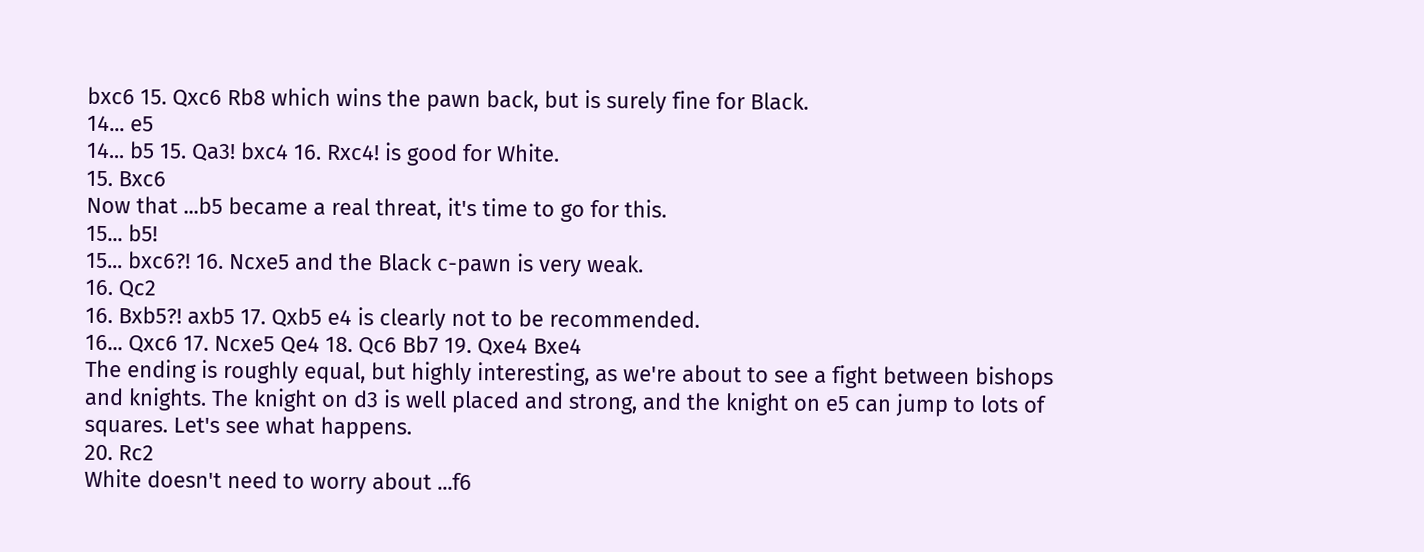bxc6 15. Qxc6 Rb8 which wins the pawn back, but is surely fine for Black.
14... e5
14... b5 15. Qa3! bxc4 16. Rxc4! is good for White.
15. Bxc6
Now that ...b5 became a real threat, it's time to go for this.
15... b5!
15... bxc6?! 16. Ncxe5 and the Black c-pawn is very weak.
16. Qc2
16. Bxb5?! axb5 17. Qxb5 e4 is clearly not to be recommended.
16... Qxc6 17. Ncxe5 Qe4 18. Qc6 Bb7 19. Qxe4 Bxe4
The ending is roughly equal, but highly interesting, as we're about to see a fight between bishops and knights. The knight on d3 is well placed and strong, and the knight on e5 can jump to lots of squares. Let's see what happens.
20. Rc2
White doesn't need to worry about ...f6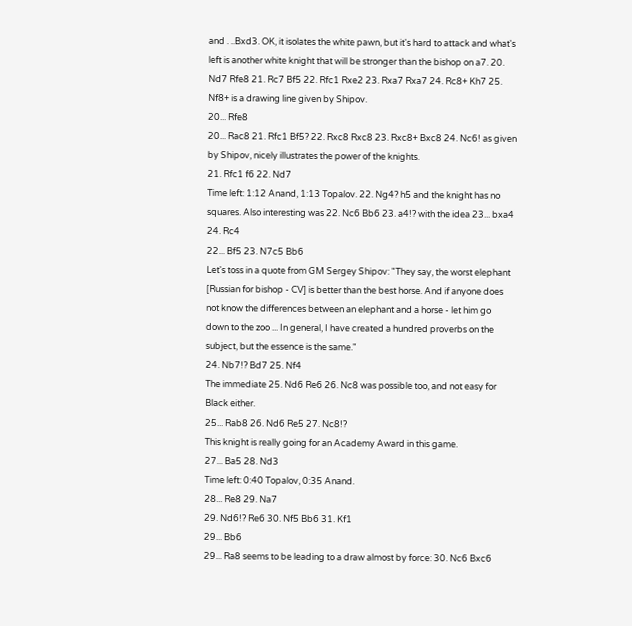and . ..Bxd3. OK, it isolates the white pawn, but it's hard to attack and what's left is another white knight that will be stronger than the bishop on a7. 20. Nd7 Rfe8 21. Rc7 Bf5 22. Rfc1 Rxe2 23. Rxa7 Rxa7 24. Rc8+ Kh7 25. Nf8+ is a drawing line given by Shipov.
20... Rfe8
20... Rac8 21. Rfc1 Bf5? 22. Rxc8 Rxc8 23. Rxc8+ Bxc8 24. Nc6! as given by Shipov, nicely illustrates the power of the knights.
21. Rfc1 f6 22. Nd7
Time left: 1:12 Anand, 1:13 Topalov. 22. Ng4? h5 and the knight has no squares. Also interesting was 22. Nc6 Bb6 23. a4!? with the idea 23... bxa4 24. Rc4
22... Bf5 23. N7c5 Bb6
Let's toss in a quote from GM Sergey Shipov: "They say, the worst elephant [Russian for bishop - CV] is better than the best horse. And if anyone does not know the differences between an elephant and a horse - let him go down to the zoo ... In general, I have created a hundred proverbs on the subject, but the essence is the same."
24. Nb7!? Bd7 25. Nf4
The immediate 25. Nd6 Re6 26. Nc8 was possible too, and not easy for Black either.
25... Rab8 26. Nd6 Re5 27. Nc8!?
This knight is really going for an Academy Award in this game.
27... Ba5 28. Nd3
Time left: 0:40 Topalov, 0:35 Anand.
28... Re8 29. Na7
29. Nd6!? Re6 30. Nf5 Bb6 31. Kf1
29... Bb6
29... Ra8 seems to be leading to a draw almost by force: 30. Nc6 Bxc6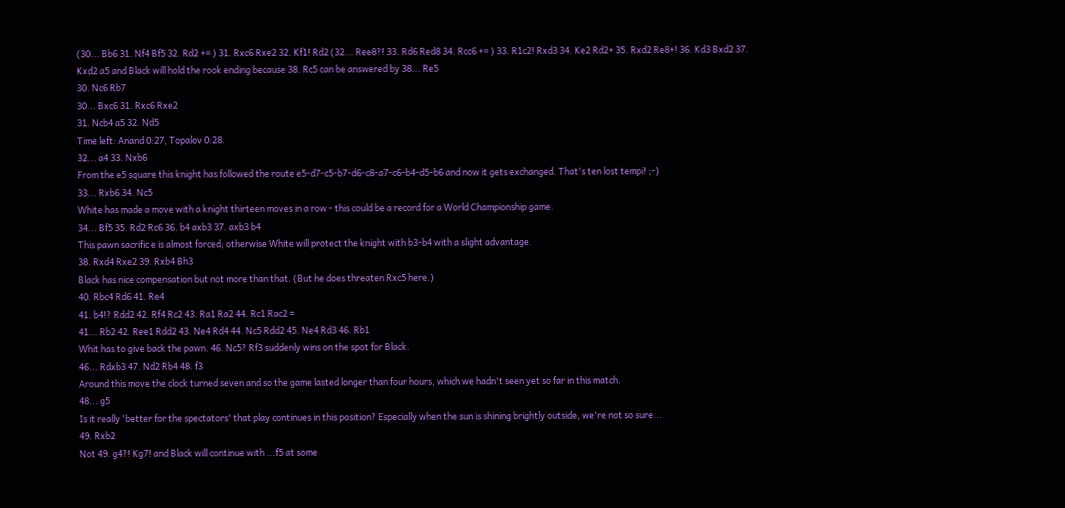(30... Bb6 31. Nf4 Bf5 32. Rd2 += ) 31. Rxc6 Rxe2 32. Kf1! Rd2 (32... Ree8?! 33. Rd6 Red8 34. Rcc6 += ) 33. R1c2! Rxd3 34. Ke2 Rd2+ 35. Rxd2 Re8+! 36. Kd3 Bxd2 37. Kxd2 a5 and Black will hold the rook ending because 38. Rc5 can be answered by 38... Re5
30. Nc6 Rb7
30... Bxc6 31. Rxc6 Rxe2
31. Ncb4 a5 32. Nd5
Time left: Anand 0:27, Topalov 0:28.
32... a4 33. Nxb6
From the e5 square this knight has followed the route e5-d7-c5-b7-d6-c8-a7-c6-b4-d5-b6 and now it gets exchanged. That's ten lost tempi! ;-)
33... Rxb6 34. Nc5
White has made a move with a knight thirteen moves in a row - this could be a record for a World Championship game.
34... Bf5 35. Rd2 Rc6 36. b4 axb3 37. axb3 b4
This pawn sacrific e is almost forced; otherwise White will protect the knight with b3-b4 with a slight advantage.
38. Rxd4 Rxe2 39. Rxb4 Bh3
Black has nice compensation but not more than that. (But he does threaten Rxc5 here.)
40. Rbc4 Rd6 41. Re4
41. b4!? Rdd2 42. Rf4 Rc2 43. Ra1 Ra2 44. Rc1 Rac2 =
41... Rb2 42. Ree1 Rdd2 43. Ne4 Rd4 44. Nc5 Rdd2 45. Ne4 Rd3 46. Rb1
Whit has to give back the pawn. 46. Nc5? Rf3 suddenly wins on the spot for Black.
46... Rdxb3 47. Nd2 Rb4 48. f3
Around this move the clock turned seven and so the game lasted longer than four hours, which we hadn't seen yet so far in this match.
48... g5
Is it really 'better for the spectators' that play continues in this position? Especially when the sun is shining brightly outside, we're not so sure...
49. Rxb2
Not 49. g4?! Kg7! and Black will continue with ...f5 at some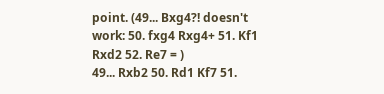point. (49... Bxg4?! doesn't work: 50. fxg4 Rxg4+ 51. Kf1 Rxd2 52. Re7 = )
49... Rxb2 50. Rd1 Kf7 51.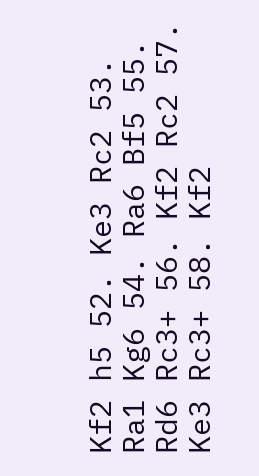Kf2 h5 52. Ke3 Rc2 53. Ra1 Kg6 54. Ra6 Bf5 55. Rd6 Rc3+ 56. Kf2 Rc2 57. Ke3 Rc3+ 58. Kf2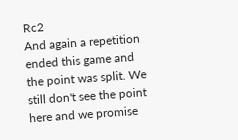Rc2
And again a repetition ended this game and the point was split. We still don't see the point here and we promise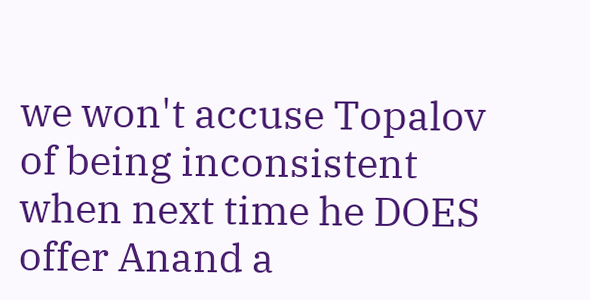we won't accuse Topalov of being inconsistent when next time he DOES offer Anand a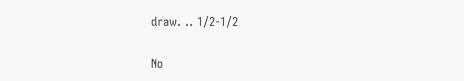draw. .. 1/2-1/2

No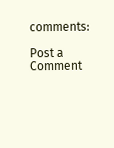comments:

Post a Comment